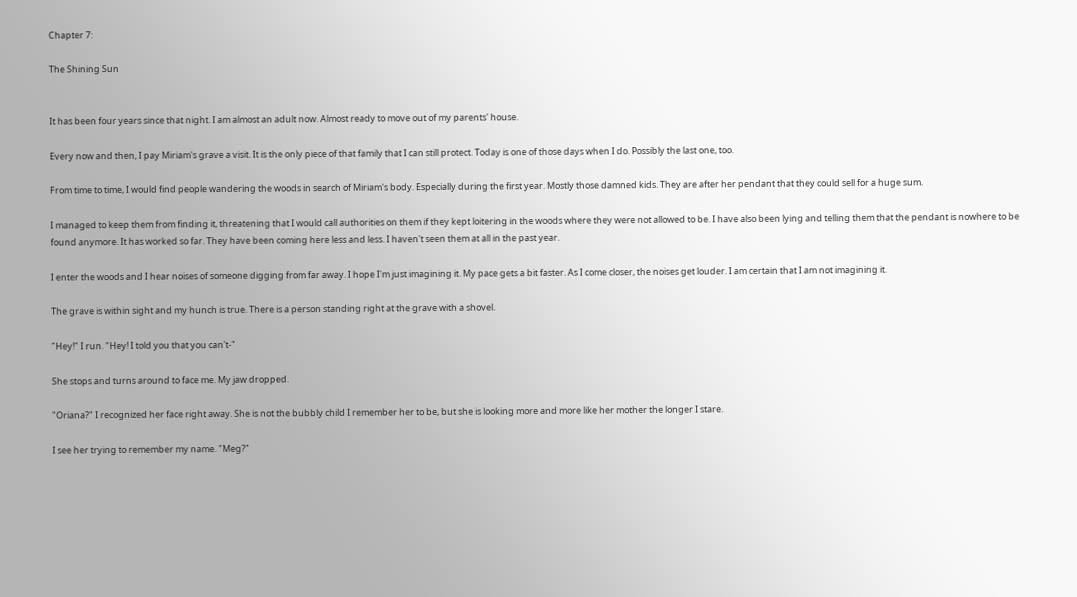Chapter 7:

The Shining Sun


It has been four years since that night. I am almost an adult now. Almost ready to move out of my parents' house.

Every now and then, I pay Miriam's grave a visit. It is the only piece of that family that I can still protect. Today is one of those days when I do. Possibly the last one, too.

From time to time, I would find people wandering the woods in search of Miriam's body. Especially during the first year. Mostly those damned kids. They are after her pendant that they could sell for a huge sum.

I managed to keep them from finding it, threatening that I would call authorities on them if they kept loitering in the woods where they were not allowed to be. I have also been lying and telling them that the pendant is nowhere to be found anymore. It has worked so far. They have been coming here less and less. I haven't seen them at all in the past year.

I enter the woods and I hear noises of someone digging from far away. I hope I'm just imagining it. My pace gets a bit faster. As I come closer, the noises get louder. I am certain that I am not imagining it.

The grave is within sight and my hunch is true. There is a person standing right at the grave with a shovel.

"Hey!" I run. "Hey! I told you that you can't-"

She stops and turns around to face me. My jaw dropped.

"Oriana?" I recognized her face right away. She is not the bubbly child I remember her to be, but she is looking more and more like her mother the longer I stare.

I see her trying to remember my name. "Meg?"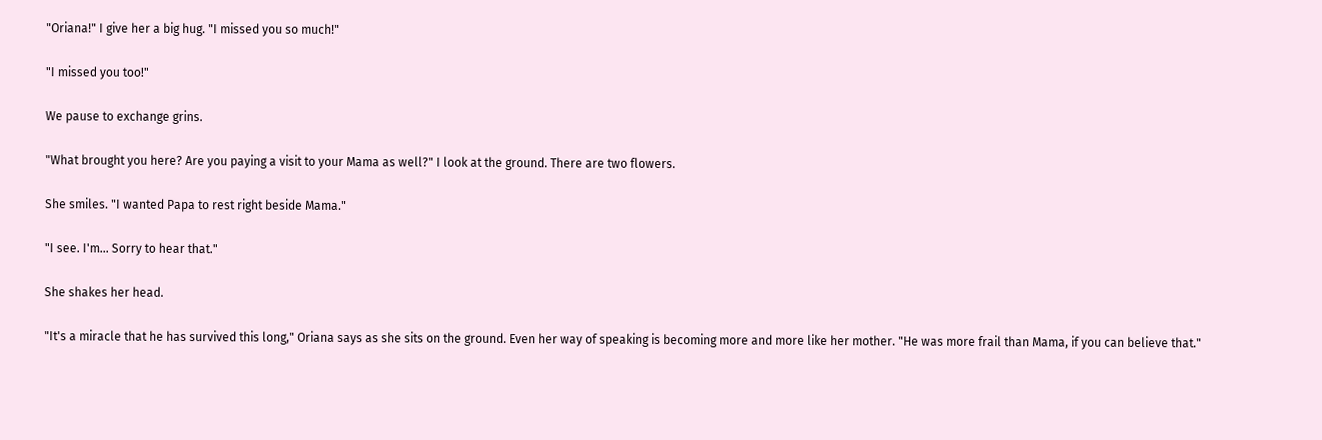"Oriana!" I give her a big hug. "I missed you so much!"

"I missed you too!"

We pause to exchange grins.

"What brought you here? Are you paying a visit to your Mama as well?" I look at the ground. There are two flowers.

She smiles. "I wanted Papa to rest right beside Mama."

"I see. I'm... Sorry to hear that."

She shakes her head.

"It's a miracle that he has survived this long," Oriana says as she sits on the ground. Even her way of speaking is becoming more and more like her mother. "He was more frail than Mama, if you can believe that."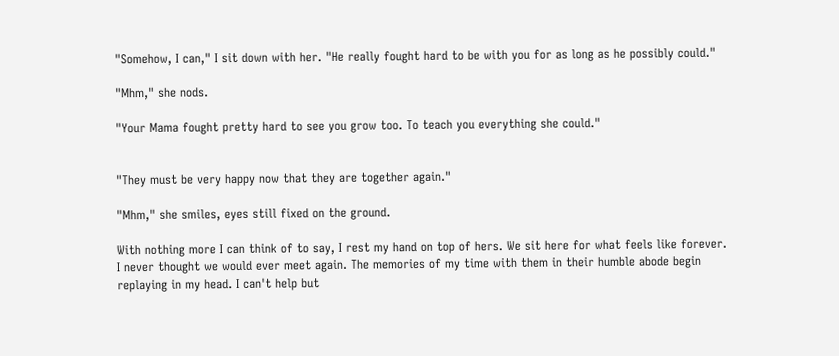"Somehow, I can," I sit down with her. "He really fought hard to be with you for as long as he possibly could."

"Mhm," she nods.

"Your Mama fought pretty hard to see you grow too. To teach you everything she could."


"They must be very happy now that they are together again."

"Mhm," she smiles, eyes still fixed on the ground.

With nothing more I can think of to say, I rest my hand on top of hers. We sit here for what feels like forever. I never thought we would ever meet again. The memories of my time with them in their humble abode begin replaying in my head. I can't help but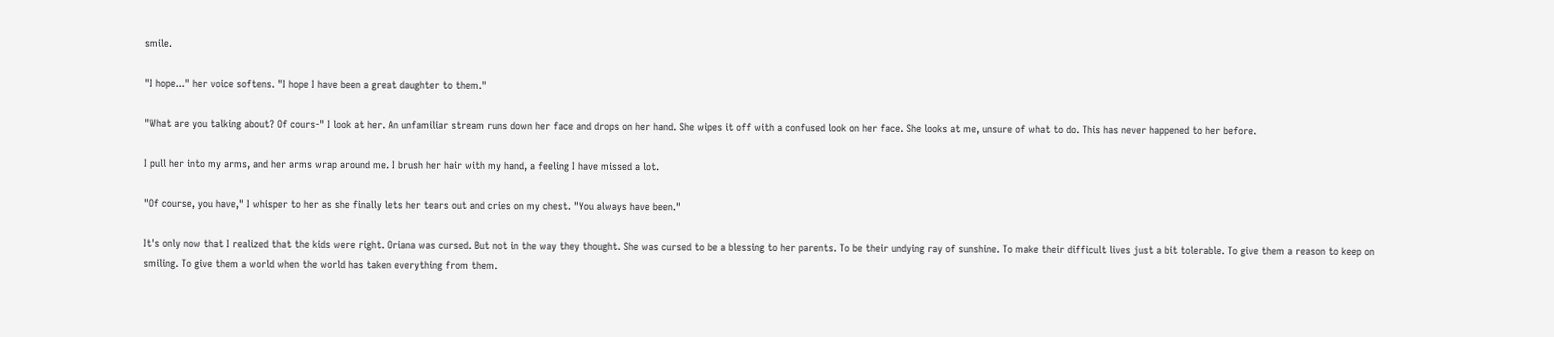smile.

"I hope..." her voice softens. "I hope I have been a great daughter to them."

"What are you talking about? Of cours-" I look at her. An unfamiliar stream runs down her face and drops on her hand. She wipes it off with a confused look on her face. She looks at me, unsure of what to do. This has never happened to her before.

I pull her into my arms, and her arms wrap around me. I brush her hair with my hand, a feeling I have missed a lot.

"Of course, you have," I whisper to her as she finally lets her tears out and cries on my chest. "You always have been."

It's only now that I realized that the kids were right. Oriana was cursed. But not in the way they thought. She was cursed to be a blessing to her parents. To be their undying ray of sunshine. To make their difficult lives just a bit tolerable. To give them a reason to keep on smiling. To give them a world when the world has taken everything from them.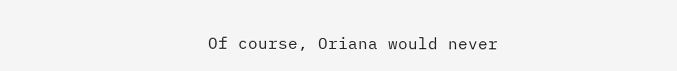Of course, Oriana would never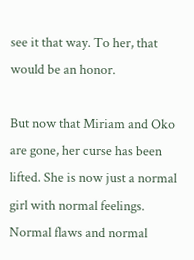see it that way. To her, that would be an honor.

But now that Miriam and Oko are gone, her curse has been lifted. She is now just a normal girl with normal feelings. Normal flaws and normal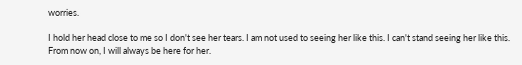worries.

I hold her head close to me so I don't see her tears. I am not used to seeing her like this. I can't stand seeing her like this. From now on, I will always be here for her.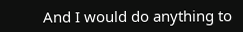And I would do anything to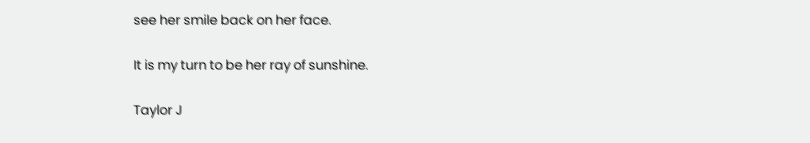see her smile back on her face.

It is my turn to be her ray of sunshine.

Taylor J